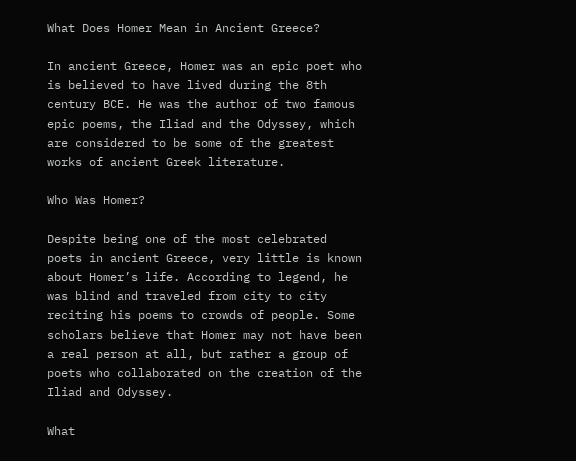What Does Homer Mean in Ancient Greece?

In ancient Greece, Homer was an epic poet who is believed to have lived during the 8th century BCE. He was the author of two famous epic poems, the Iliad and the Odyssey, which are considered to be some of the greatest works of ancient Greek literature.

Who Was Homer?

Despite being one of the most celebrated poets in ancient Greece, very little is known about Homer’s life. According to legend, he was blind and traveled from city to city reciting his poems to crowds of people. Some scholars believe that Homer may not have been a real person at all, but rather a group of poets who collaborated on the creation of the Iliad and Odyssey.

What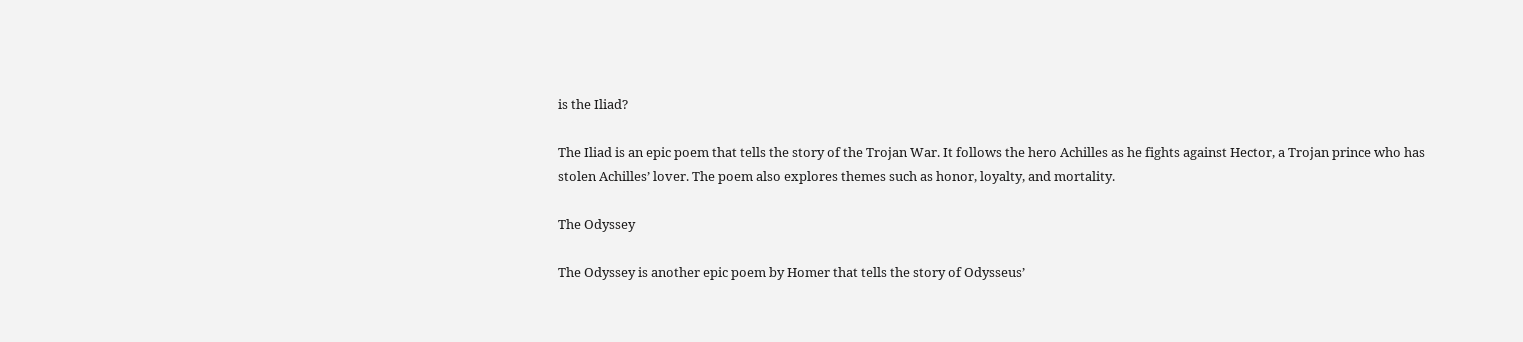is the Iliad?

The Iliad is an epic poem that tells the story of the Trojan War. It follows the hero Achilles as he fights against Hector, a Trojan prince who has stolen Achilles’ lover. The poem also explores themes such as honor, loyalty, and mortality.

The Odyssey

The Odyssey is another epic poem by Homer that tells the story of Odysseus’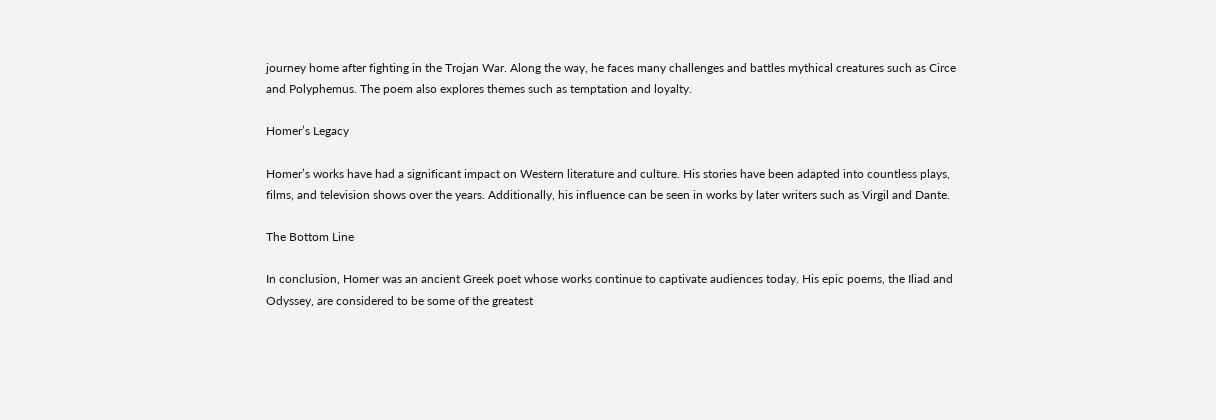journey home after fighting in the Trojan War. Along the way, he faces many challenges and battles mythical creatures such as Circe and Polyphemus. The poem also explores themes such as temptation and loyalty.

Homer’s Legacy

Homer’s works have had a significant impact on Western literature and culture. His stories have been adapted into countless plays, films, and television shows over the years. Additionally, his influence can be seen in works by later writers such as Virgil and Dante.

The Bottom Line

In conclusion, Homer was an ancient Greek poet whose works continue to captivate audiences today. His epic poems, the Iliad and Odyssey, are considered to be some of the greatest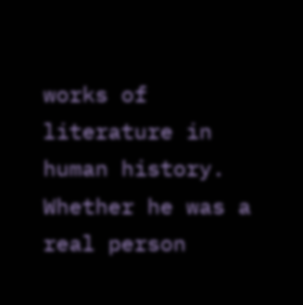works of literature in human history. Whether he was a real person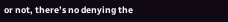or not, there’s no denying the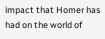impact that Homer has had on the world of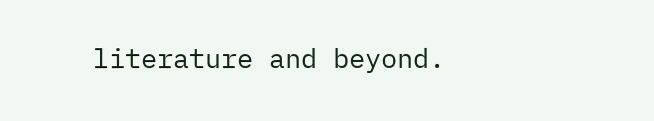literature and beyond.